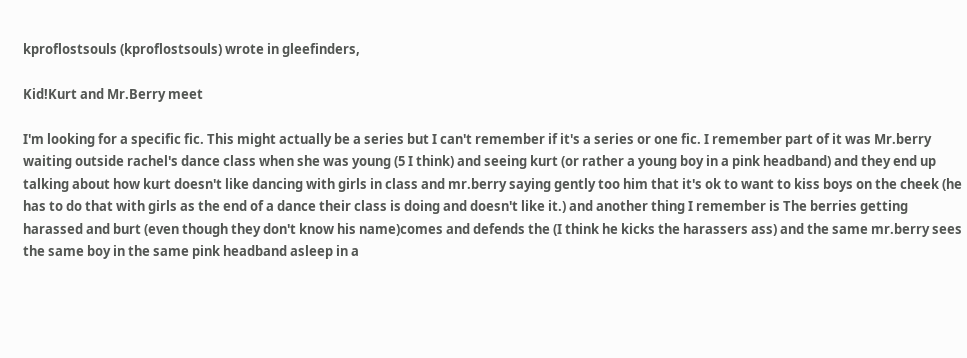kproflostsouls (kproflostsouls) wrote in gleefinders,

Kid!Kurt and Mr.Berry meet

I'm looking for a specific fic. This might actually be a series but I can't remember if it's a series or one fic. I remember part of it was Mr.berry waiting outside rachel's dance class when she was young (5 I think) and seeing kurt (or rather a young boy in a pink headband) and they end up talking about how kurt doesn't like dancing with girls in class and mr.berry saying gently too him that it's ok to want to kiss boys on the cheek (he has to do that with girls as the end of a dance their class is doing and doesn't like it.) and another thing I remember is The berries getting harassed and burt (even though they don't know his name)comes and defends the (I think he kicks the harassers ass) and the same mr.berry sees the same boy in the same pink headband asleep in a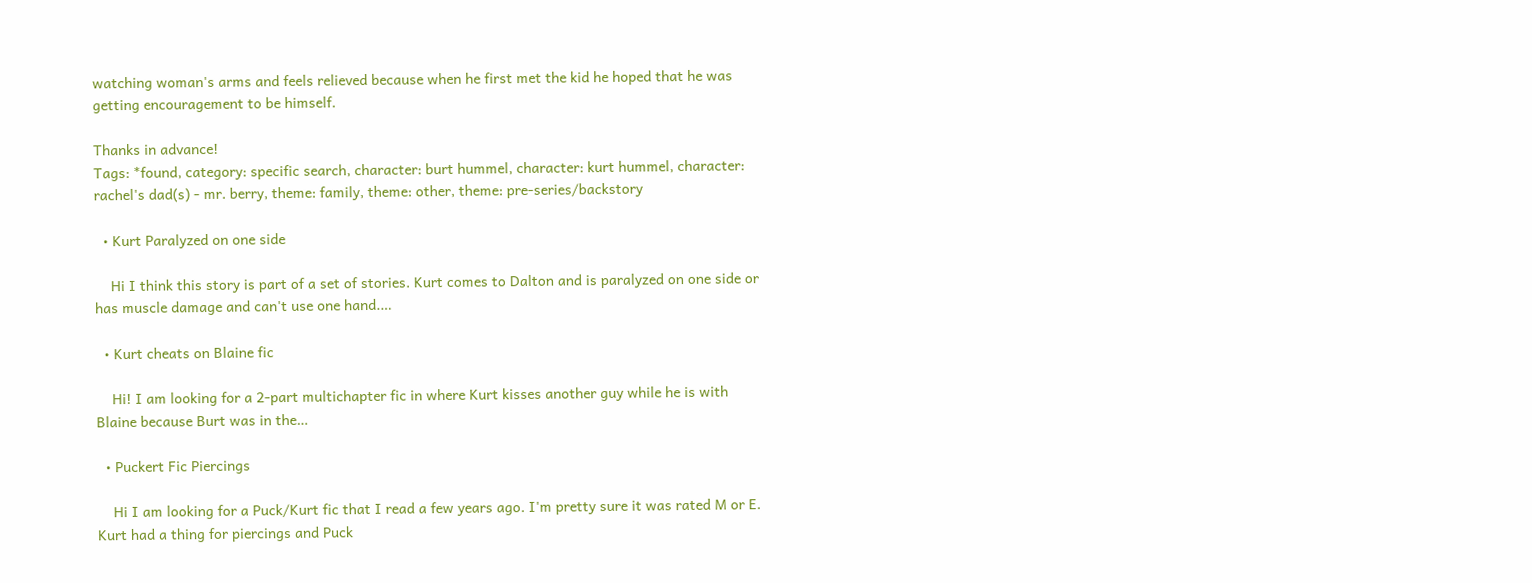watching woman's arms and feels relieved because when he first met the kid he hoped that he was getting encouragement to be himself.

Thanks in advance!
Tags: *found, category: specific search, character: burt hummel, character: kurt hummel, character: rachel's dad(s) - mr. berry, theme: family, theme: other, theme: pre-series/backstory

  • Kurt Paralyzed on one side

    Hi I think this story is part of a set of stories. Kurt comes to Dalton and is paralyzed on one side or has muscle damage and can't use one hand.…

  • Kurt cheats on Blaine fic

    Hi! I am looking for a 2-part multichapter fic in where Kurt kisses another guy while he is with Blaine because Burt was in the…

  • Puckert Fic Piercings

    Hi I am looking for a Puck/Kurt fic that I read a few years ago. I'm pretty sure it was rated M or E. Kurt had a thing for piercings and Puck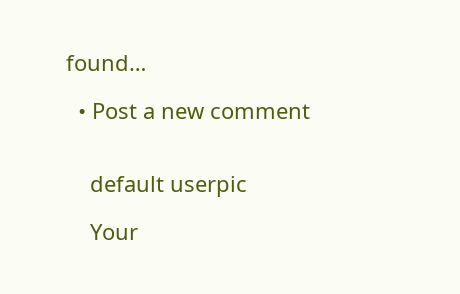found…

  • Post a new comment


    default userpic

    Your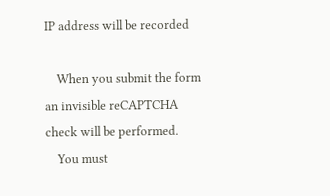IP address will be recorded

    When you submit the form an invisible reCAPTCHA check will be performed.
    You must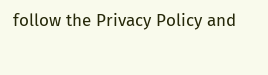follow the Privacy Policy and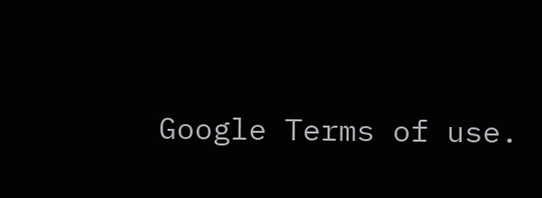Google Terms of use.